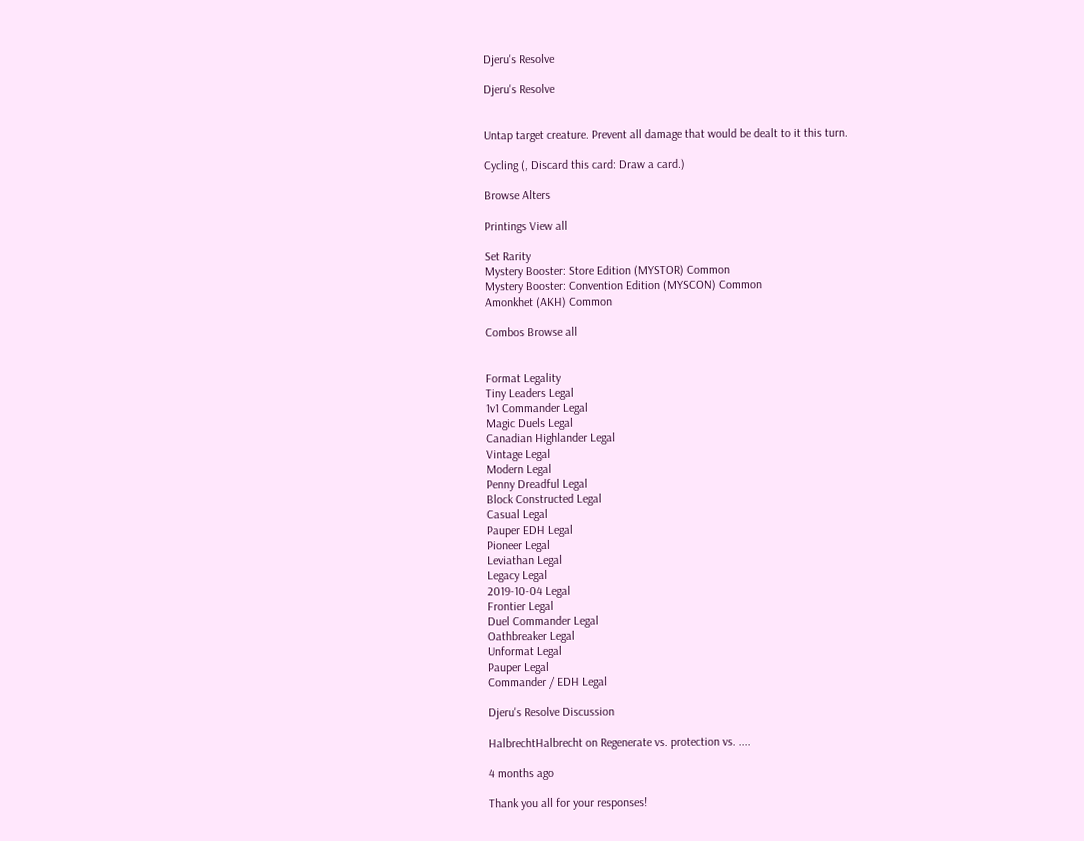Djeru's Resolve

Djeru's Resolve


Untap target creature. Prevent all damage that would be dealt to it this turn.

Cycling (, Discard this card: Draw a card.)

Browse Alters

Printings View all

Set Rarity
Mystery Booster: Store Edition (MYSTOR) Common
Mystery Booster: Convention Edition (MYSCON) Common
Amonkhet (AKH) Common

Combos Browse all


Format Legality
Tiny Leaders Legal
1v1 Commander Legal
Magic Duels Legal
Canadian Highlander Legal
Vintage Legal
Modern Legal
Penny Dreadful Legal
Block Constructed Legal
Casual Legal
Pauper EDH Legal
Pioneer Legal
Leviathan Legal
Legacy Legal
2019-10-04 Legal
Frontier Legal
Duel Commander Legal
Oathbreaker Legal
Unformat Legal
Pauper Legal
Commander / EDH Legal

Djeru's Resolve Discussion

HalbrechtHalbrecht on Regenerate vs. protection vs. ....

4 months ago

Thank you all for your responses!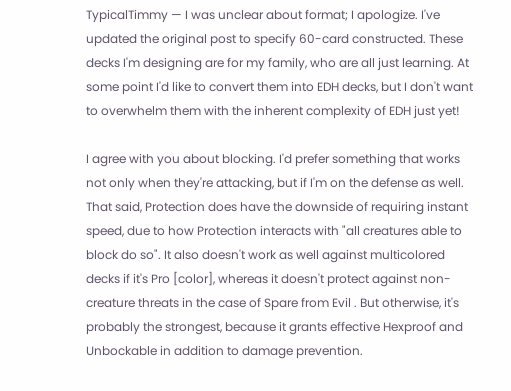TypicalTimmy — I was unclear about format; I apologize. I've updated the original post to specify 60-card constructed. These decks I'm designing are for my family, who are all just learning. At some point I'd like to convert them into EDH decks, but I don't want to overwhelm them with the inherent complexity of EDH just yet!

I agree with you about blocking. I'd prefer something that works not only when they're attacking, but if I'm on the defense as well. That said, Protection does have the downside of requiring instant speed, due to how Protection interacts with "all creatures able to block do so". It also doesn't work as well against multicolored decks if it's Pro [color], whereas it doesn't protect against non-creature threats in the case of Spare from Evil . But otherwise, it's probably the strongest, because it grants effective Hexproof and Unbockable in addition to damage prevention.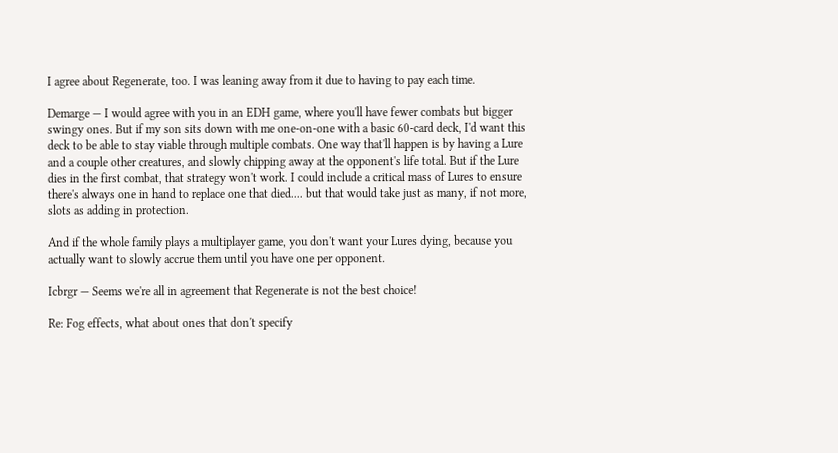I agree about Regenerate, too. I was leaning away from it due to having to pay each time.

Demarge — I would agree with you in an EDH game, where you'll have fewer combats but bigger swingy ones. But if my son sits down with me one-on-one with a basic 60-card deck, I'd want this deck to be able to stay viable through multiple combats. One way that'll happen is by having a Lure and a couple other creatures, and slowly chipping away at the opponent's life total. But if the Lure dies in the first combat, that strategy won't work. I could include a critical mass of Lures to ensure there's always one in hand to replace one that died.... but that would take just as many, if not more, slots as adding in protection.

And if the whole family plays a multiplayer game, you don't want your Lures dying, because you actually want to slowly accrue them until you have one per opponent.

Icbrgr — Seems we're all in agreement that Regenerate is not the best choice!

Re: Fog effects, what about ones that don't specify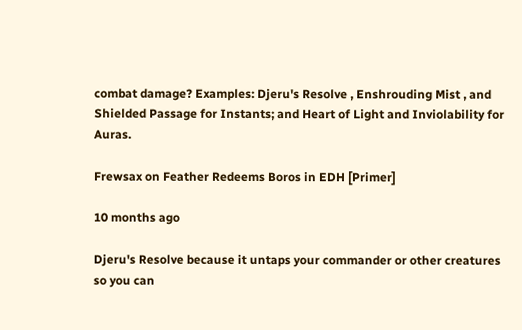combat damage? Examples: Djeru's Resolve , Enshrouding Mist , and Shielded Passage for Instants; and Heart of Light and Inviolability for Auras.

Frewsax on Feather Redeems Boros in EDH [Primer]

10 months ago

Djeru's Resolve because it untaps your commander or other creatures so you can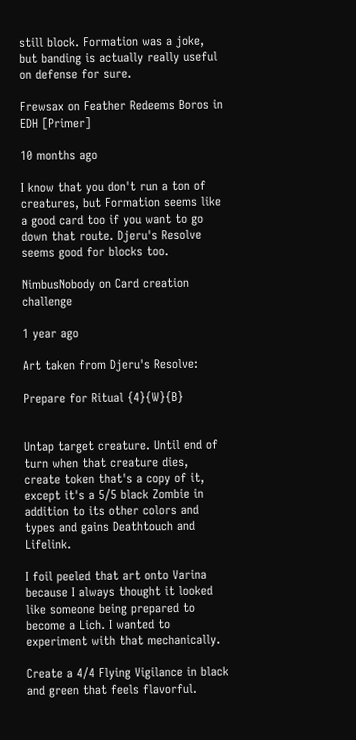still block. Formation was a joke, but banding is actually really useful on defense for sure.

Frewsax on Feather Redeems Boros in EDH [Primer]

10 months ago

I know that you don't run a ton of creatures, but Formation seems like a good card too if you want to go down that route. Djeru's Resolve seems good for blocks too.

NimbusNobody on Card creation challenge

1 year ago

Art taken from Djeru's Resolve:

Prepare for Ritual {4}{W}{B}


Untap target creature. Until end of turn when that creature dies, create token that's a copy of it, except it's a 5/5 black Zombie in addition to its other colors and types and gains Deathtouch and Lifelink.

I foil peeled that art onto Varina because I always thought it looked like someone being prepared to become a Lich. I wanted to experiment with that mechanically.

Create a 4/4 Flying Vigilance in black and green that feels flavorful.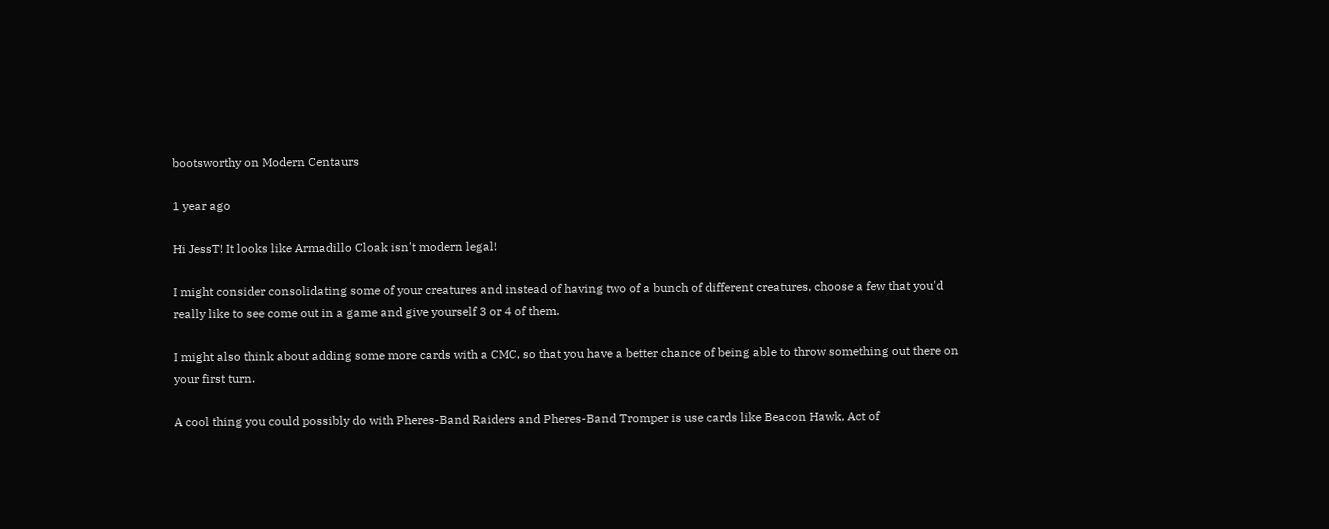bootsworthy on Modern Centaurs

1 year ago

Hi JessT! It looks like Armadillo Cloak isn't modern legal!

I might consider consolidating some of your creatures and instead of having two of a bunch of different creatures, choose a few that you'd really like to see come out in a game and give yourself 3 or 4 of them.

I might also think about adding some more cards with a CMC, so that you have a better chance of being able to throw something out there on your first turn.

A cool thing you could possibly do with Pheres-Band Raiders and Pheres-Band Tromper is use cards like Beacon Hawk, Act of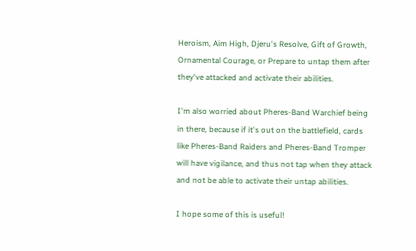Heroism, Aim High, Djeru's Resolve, Gift of Growth, Ornamental Courage, or Prepare to untap them after they've attacked and activate their abilities.

I'm also worried about Pheres-Band Warchief being in there, because if it's out on the battlefield, cards like Pheres-Band Raiders and Pheres-Band Tromper will have vigilance, and thus not tap when they attack and not be able to activate their untap abilities.

I hope some of this is useful!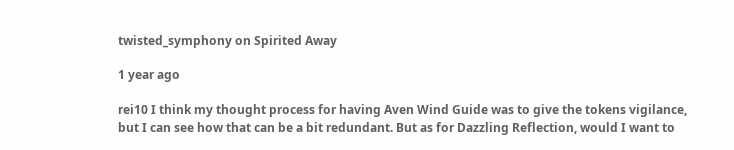twisted_symphony on Spirited Away

1 year ago

rei10 I think my thought process for having Aven Wind Guide was to give the tokens vigilance, but I can see how that can be a bit redundant. But as for Dazzling Reflection, would I want to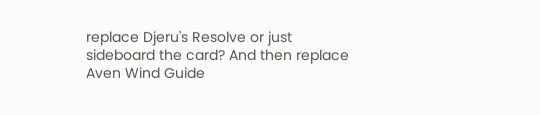replace Djeru's Resolve or just sideboard the card? And then replace Aven Wind Guide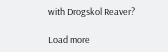with Drogskol Reaver?

Load more